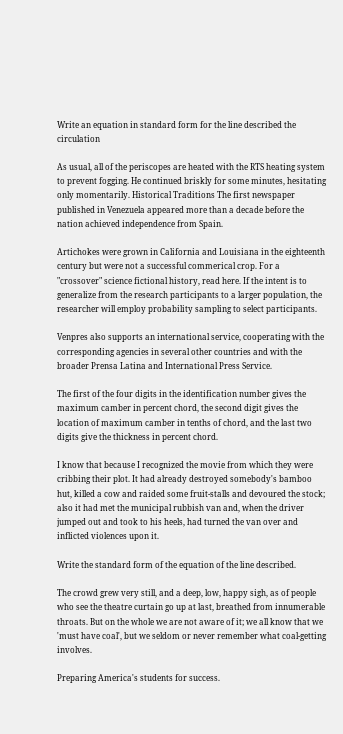Write an equation in standard form for the line described the circulation

As usual, all of the periscopes are heated with the RTS heating system to prevent fogging. He continued briskly for some minutes, hesitating only momentarily. Historical Traditions The first newspaper published in Venezuela appeared more than a decade before the nation achieved independence from Spain.

Artichokes were grown in California and Louisiana in the eighteenth century but were not a successful commerical crop. For a "crossover" science fictional history, read here. If the intent is to generalize from the research participants to a larger population, the researcher will employ probability sampling to select participants.

Venpres also supports an international service, cooperating with the corresponding agencies in several other countries and with the broader Prensa Latina and International Press Service.

The first of the four digits in the identification number gives the maximum camber in percent chord, the second digit gives the location of maximum camber in tenths of chord, and the last two digits give the thickness in percent chord.

I know that because I recognized the movie from which they were cribbing their plot. It had already destroyed somebody's bamboo hut, killed a cow and raided some fruit-stalls and devoured the stock; also it had met the municipal rubbish van and, when the driver jumped out and took to his heels, had turned the van over and inflicted violences upon it.

Write the standard form of the equation of the line described.

The crowd grew very still, and a deep, low, happy sigh, as of people who see the theatre curtain go up at last, breathed from innumerable throats. But on the whole we are not aware of it; we all know that we 'must have coal', but we seldom or never remember what coal-getting involves.

Preparing America's students for success.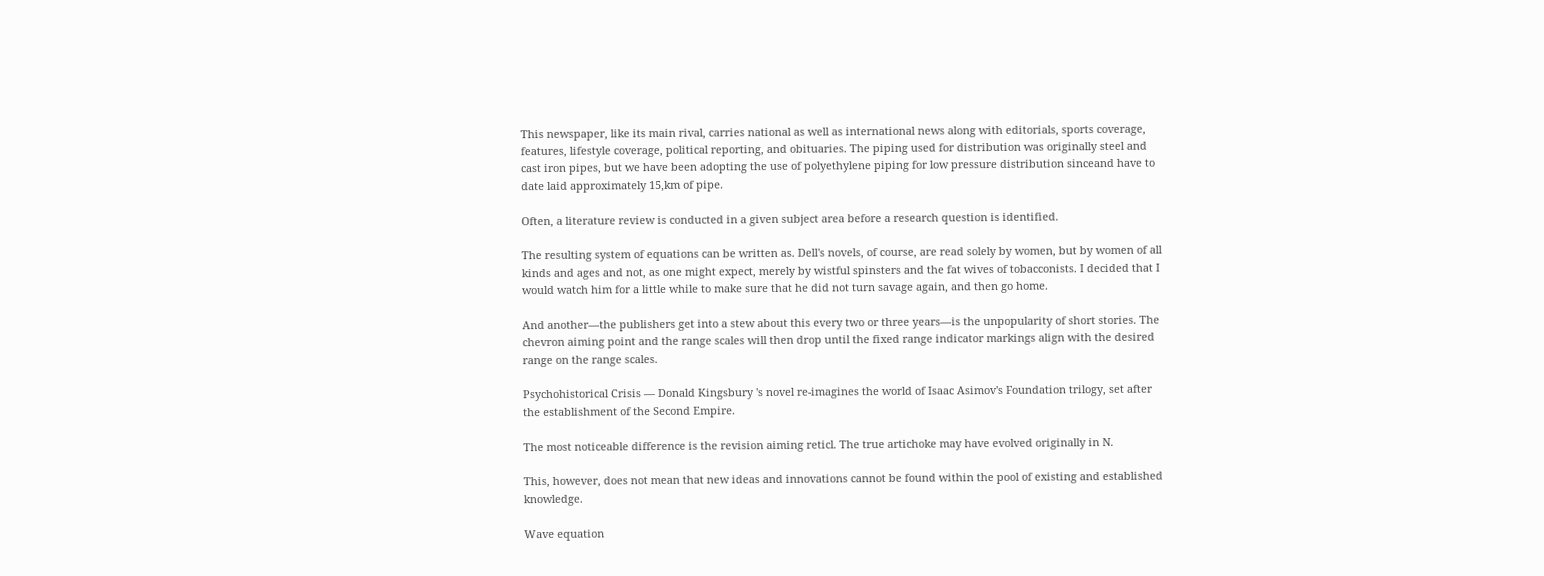This newspaper, like its main rival, carries national as well as international news along with editorials, sports coverage, features, lifestyle coverage, political reporting, and obituaries. The piping used for distribution was originally steel and cast iron pipes, but we have been adopting the use of polyethylene piping for low pressure distribution sinceand have to date laid approximately 15,km of pipe.

Often, a literature review is conducted in a given subject area before a research question is identified.

The resulting system of equations can be written as. Dell's novels, of course, are read solely by women, but by women of all kinds and ages and not, as one might expect, merely by wistful spinsters and the fat wives of tobacconists. I decided that I would watch him for a little while to make sure that he did not turn savage again, and then go home.

And another—the publishers get into a stew about this every two or three years—is the unpopularity of short stories. The chevron aiming point and the range scales will then drop until the fixed range indicator markings align with the desired range on the range scales.

Psychohistorical Crisis — Donald Kingsbury 's novel re-imagines the world of Isaac Asimov's Foundation trilogy, set after the establishment of the Second Empire.

The most noticeable difference is the revision aiming reticl. The true artichoke may have evolved originally in N.

This, however, does not mean that new ideas and innovations cannot be found within the pool of existing and established knowledge.

Wave equation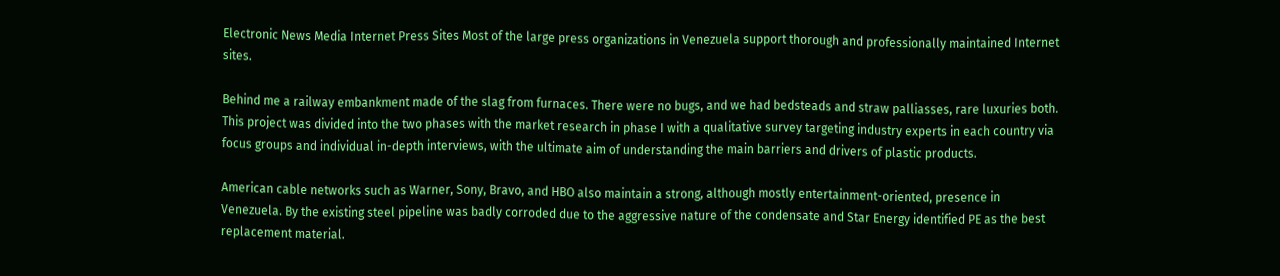Electronic News Media Internet Press Sites Most of the large press organizations in Venezuela support thorough and professionally maintained Internet sites.

Behind me a railway embankment made of the slag from furnaces. There were no bugs, and we had bedsteads and straw palliasses, rare luxuries both. This project was divided into the two phases with the market research in phase I with a qualitative survey targeting industry experts in each country via focus groups and individual in-depth interviews, with the ultimate aim of understanding the main barriers and drivers of plastic products.

American cable networks such as Warner, Sony, Bravo, and HBO also maintain a strong, although mostly entertainment-oriented, presence in Venezuela. By the existing steel pipeline was badly corroded due to the aggressive nature of the condensate and Star Energy identified PE as the best replacement material.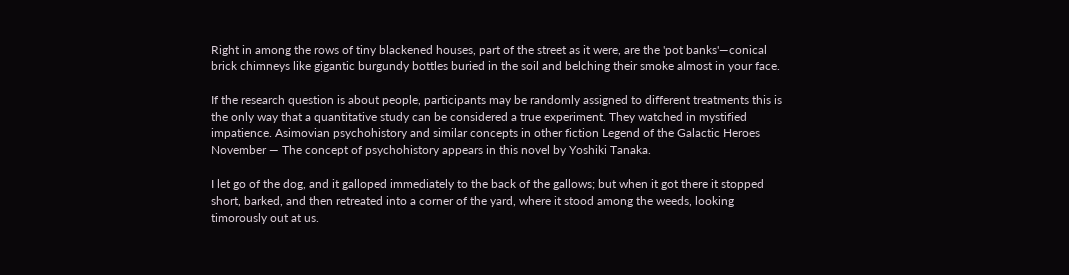Right in among the rows of tiny blackened houses, part of the street as it were, are the 'pot banks'—conical brick chimneys like gigantic burgundy bottles buried in the soil and belching their smoke almost in your face.

If the research question is about people, participants may be randomly assigned to different treatments this is the only way that a quantitative study can be considered a true experiment. They watched in mystified impatience. Asimovian psychohistory and similar concepts in other fiction Legend of the Galactic Heroes November — The concept of psychohistory appears in this novel by Yoshiki Tanaka.

I let go of the dog, and it galloped immediately to the back of the gallows; but when it got there it stopped short, barked, and then retreated into a corner of the yard, where it stood among the weeds, looking timorously out at us.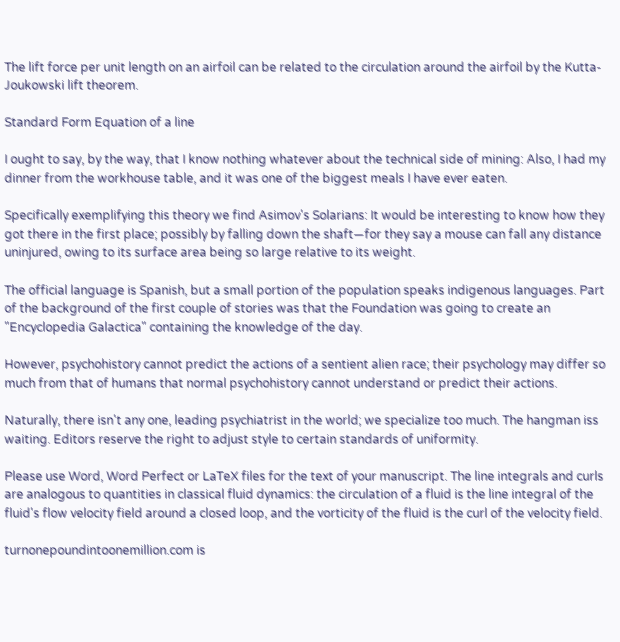The lift force per unit length on an airfoil can be related to the circulation around the airfoil by the Kutta-Joukowski lift theorem.

Standard Form Equation of a line

I ought to say, by the way, that I know nothing whatever about the technical side of mining: Also, I had my dinner from the workhouse table, and it was one of the biggest meals I have ever eaten.

Specifically exemplifying this theory we find Asimov's Solarians: It would be interesting to know how they got there in the first place; possibly by falling down the shaft—for they say a mouse can fall any distance uninjured, owing to its surface area being so large relative to its weight.

The official language is Spanish, but a small portion of the population speaks indigenous languages. Part of the background of the first couple of stories was that the Foundation was going to create an "Encyclopedia Galactica" containing the knowledge of the day.

However, psychohistory cannot predict the actions of a sentient alien race; their psychology may differ so much from that of humans that normal psychohistory cannot understand or predict their actions.

Naturally, there isn't any one, leading psychiatrist in the world; we specialize too much. The hangman iss waiting. Editors reserve the right to adjust style to certain standards of uniformity.

Please use Word, Word Perfect or LaTeX files for the text of your manuscript. The line integrals and curls are analogous to quantities in classical fluid dynamics: the circulation of a fluid is the line integral of the fluid's flow velocity field around a closed loop, and the vorticity of the fluid is the curl of the velocity field.

turnonepoundintoonemillion.com is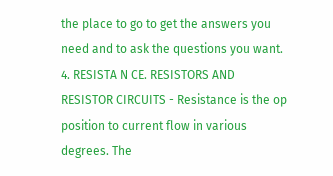the place to go to get the answers you need and to ask the questions you want. 4. RESISTA N CE. RESISTORS AND RESISTOR CIRCUITS - Resistance is the op position to current flow in various degrees. The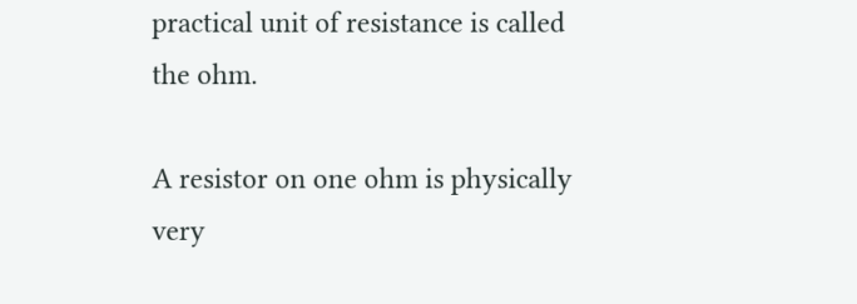practical unit of resistance is called the ohm.

A resistor on one ohm is physically very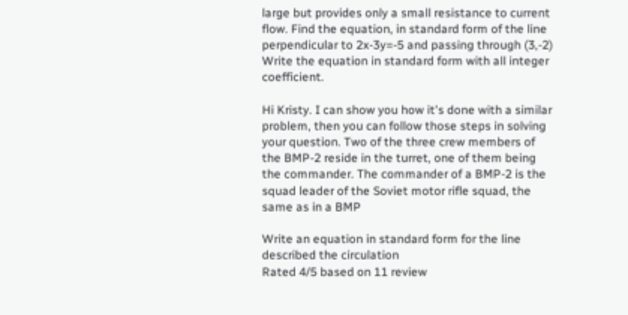large but provides only a small resistance to current flow. Find the equation, in standard form of the line perpendicular to 2x-3y=-5 and passing through (3,-2) Write the equation in standard form with all integer coefficient.

Hi Kristy. I can show you how it's done with a similar problem, then you can follow those steps in solving your question. Two of the three crew members of the BMP-2 reside in the turret, one of them being the commander. The commander of a BMP-2 is the squad leader of the Soviet motor rifle squad, the same as in a BMP

Write an equation in standard form for the line described the circulation
Rated 4/5 based on 11 review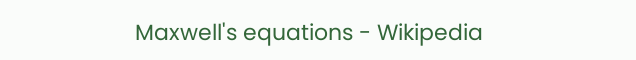Maxwell's equations - Wikipedia